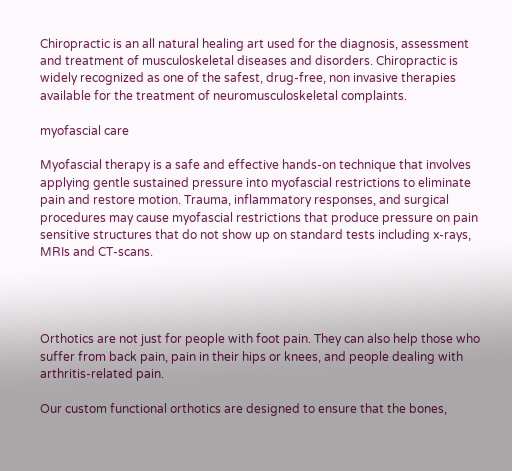Chiropractic is an all natural healing art used for the diagnosis, assessment and treatment of musculoskeletal diseases and disorders. Chiropractic is widely recognized as one of the safest, drug-free, non invasive therapies available for the treatment of neuromusculoskeletal complaints.

myofascial care

Myofascial therapy is a safe and effective hands-on technique that involves applying gentle sustained pressure into myofascial restrictions to eliminate pain and restore motion. Trauma, inflammatory responses, and surgical procedures may cause myofascial restrictions that produce pressure on pain sensitive structures that do not show up on standard tests including x-rays, MRIs and CT-scans.




Orthotics are not just for people with foot pain. They can also help those who suffer from back pain, pain in their hips or knees, and people dealing with arthritis-related pain.

Our custom functional orthotics are designed to ensure that the bones,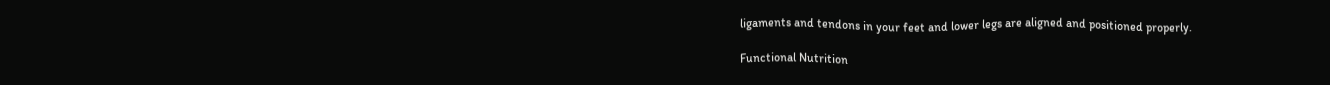ligaments and tendons in your feet and lower legs are aligned and positioned properly.

Functional Nutrition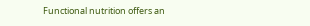Functional nutrition offers an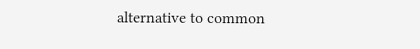alternative to common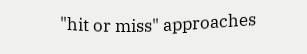"hit or miss" approaches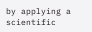by applying a scientific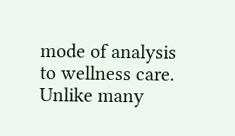mode of analysis to wellness care. Unlike many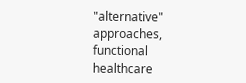"alternative" approaches, functional healthcare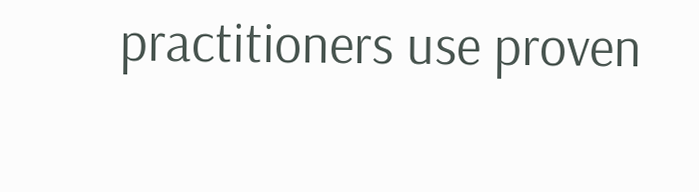practitioners use proven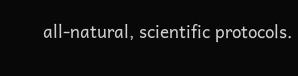all-natural, scientific protocols.